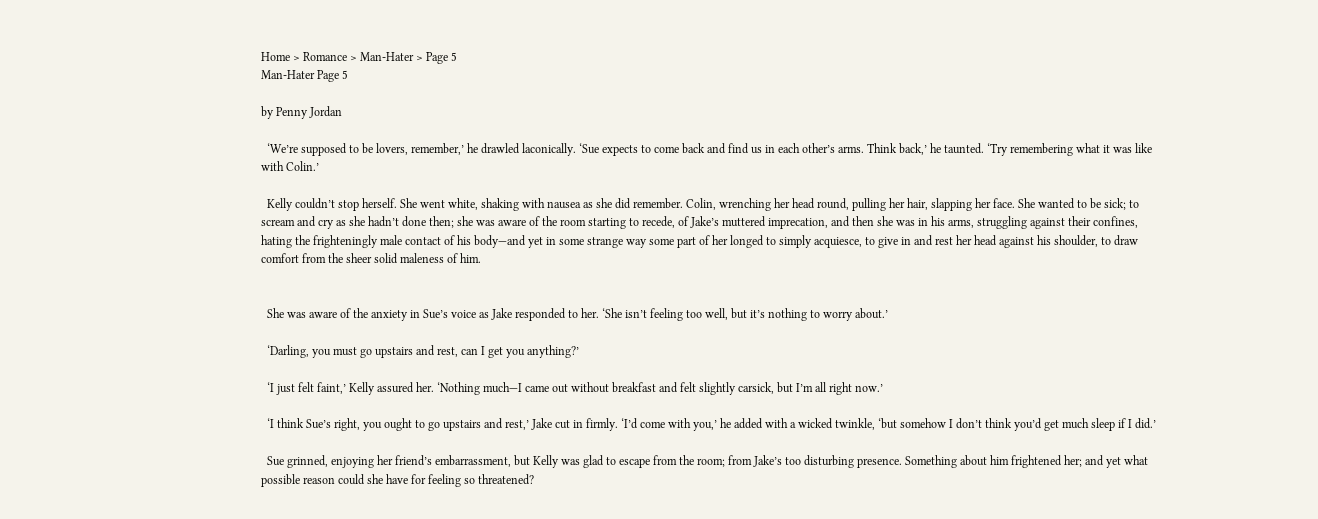Home > Romance > Man-Hater > Page 5
Man-Hater Page 5

by Penny Jordan

  ‘We’re supposed to be lovers, remember,’ he drawled laconically. ‘Sue expects to come back and find us in each other’s arms. Think back,’ he taunted. ‘Try remembering what it was like with Colin.’

  Kelly couldn’t stop herself. She went white, shaking with nausea as she did remember. Colin, wrenching her head round, pulling her hair, slapping her face. She wanted to be sick; to scream and cry as she hadn’t done then; she was aware of the room starting to recede, of Jake’s muttered imprecation, and then she was in his arms, struggling against their confines, hating the frighteningly male contact of his body—and yet in some strange way some part of her longed to simply acquiesce, to give in and rest her head against his shoulder, to draw comfort from the sheer solid maleness of him.


  She was aware of the anxiety in Sue’s voice as Jake responded to her. ‘She isn’t feeling too well, but it’s nothing to worry about.’

  ‘Darling, you must go upstairs and rest, can I get you anything?’

  ‘I just felt faint,’ Kelly assured her. ‘Nothing much—I came out without breakfast and felt slightly carsick, but I’m all right now.’

  ‘I think Sue’s right, you ought to go upstairs and rest,’ Jake cut in firmly. ‘I’d come with you,’ he added with a wicked twinkle, ‘but somehow I don’t think you’d get much sleep if I did.’

  Sue grinned, enjoying her friend’s embarrassment, but Kelly was glad to escape from the room; from Jake’s too disturbing presence. Something about him frightened her; and yet what possible reason could she have for feeling so threatened?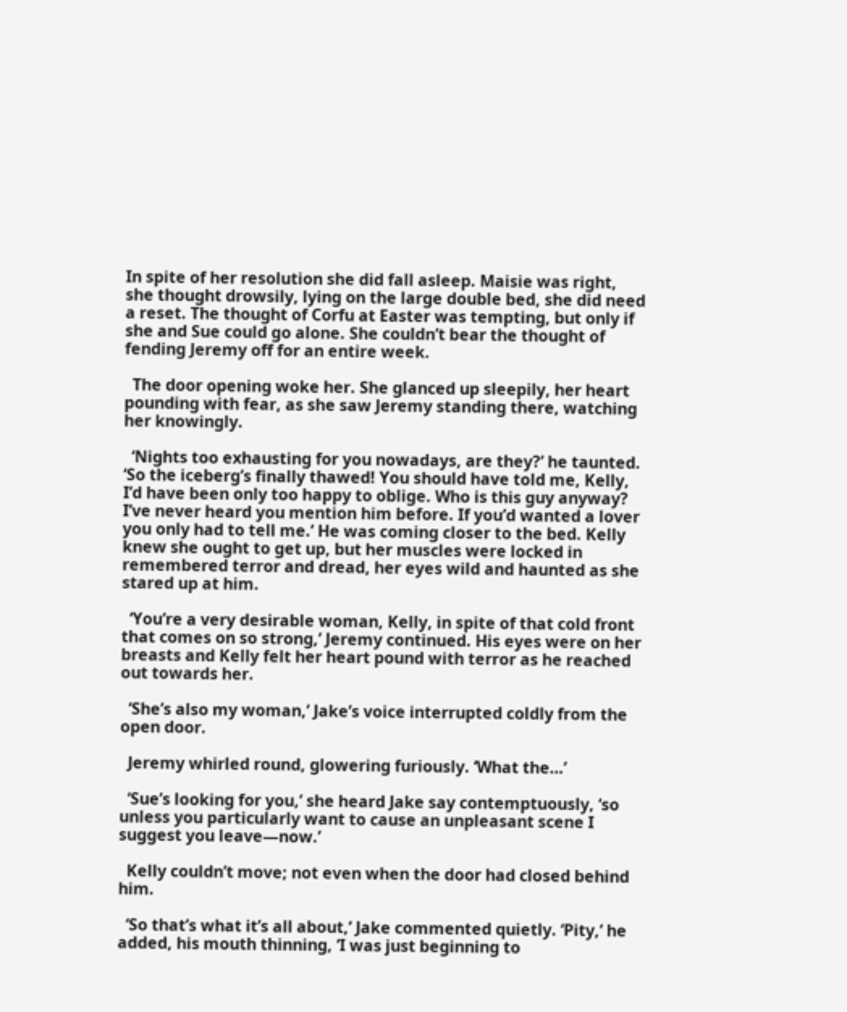In spite of her resolution she did fall asleep. Maisie was right, she thought drowsily, lying on the large double bed, she did need a reset. The thought of Corfu at Easter was tempting, but only if she and Sue could go alone. She couldn’t bear the thought of fending Jeremy off for an entire week.

  The door opening woke her. She glanced up sleepily, her heart pounding with fear, as she saw Jeremy standing there, watching her knowingly.

  ‘Nights too exhausting for you nowadays, are they?’ he taunted. ‘So the iceberg’s finally thawed! You should have told me, Kelly, I’d have been only too happy to oblige. Who is this guy anyway? I’ve never heard you mention him before. If you’d wanted a lover you only had to tell me.’ He was coming closer to the bed. Kelly knew she ought to get up, but her muscles were locked in remembered terror and dread, her eyes wild and haunted as she stared up at him.

  ‘You’re a very desirable woman, Kelly, in spite of that cold front that comes on so strong,’ Jeremy continued. His eyes were on her breasts and Kelly felt her heart pound with terror as he reached out towards her.

  ‘She’s also my woman,’ Jake’s voice interrupted coldly from the open door.

  Jeremy whirled round, glowering furiously. ‘What the…’

  ‘Sue’s looking for you,’ she heard Jake say contemptuously, ‘so unless you particularly want to cause an unpleasant scene I suggest you leave—now.’

  Kelly couldn’t move; not even when the door had closed behind him.

  ‘So that’s what it’s all about,’ Jake commented quietly. ‘Pity,’ he added, his mouth thinning, ‘I was just beginning to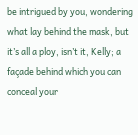be intrigued by you, wondering what lay behind the mask, but it’s all a ploy, isn’t it, Kelly; a façade behind which you can conceal your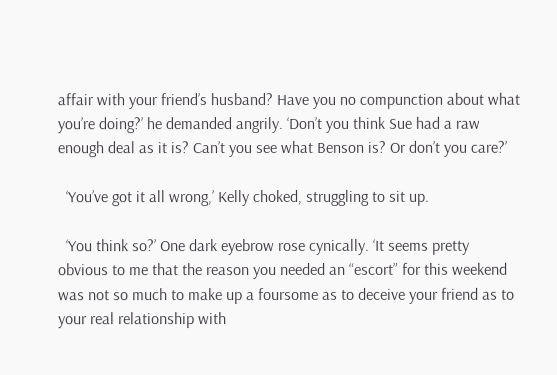affair with your friend’s husband? Have you no compunction about what you’re doing?’ he demanded angrily. ‘Don’t you think Sue had a raw enough deal as it is? Can’t you see what Benson is? Or don’t you care?’

  ‘You’ve got it all wrong,’ Kelly choked, struggling to sit up.

  ‘You think so?’ One dark eyebrow rose cynically. ‘It seems pretty obvious to me that the reason you needed an “escort” for this weekend was not so much to make up a foursome as to deceive your friend as to your real relationship with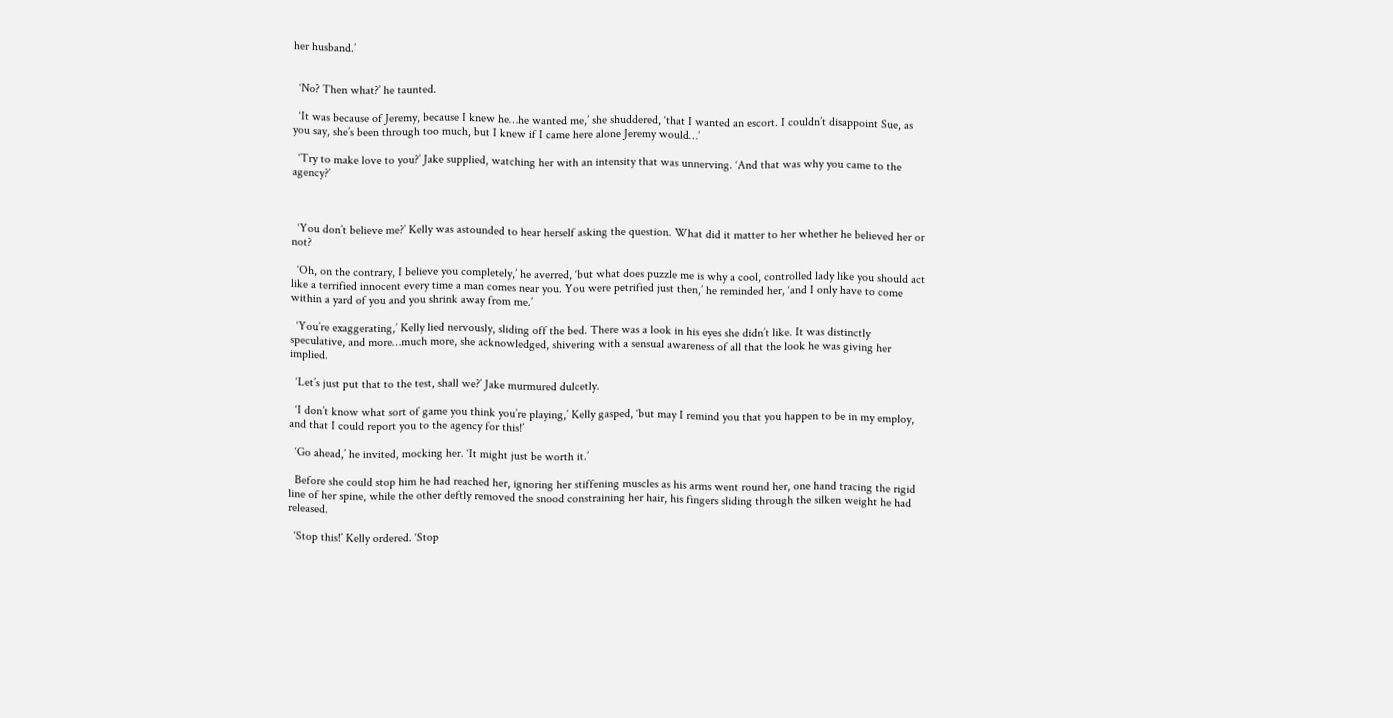her husband.’


  ‘No? Then what?’ he taunted.

  ‘It was because of Jeremy, because I knew he…he wanted me,’ she shuddered, ‘that I wanted an escort. I couldn’t disappoint Sue, as you say, she’s been through too much, but I knew if I came here alone Jeremy would…’

  ‘Try to make love to you?’ Jake supplied, watching her with an intensity that was unnerving. ‘And that was why you came to the agency?’



  ‘You don’t believe me?’ Kelly was astounded to hear herself asking the question. What did it matter to her whether he believed her or not?

  ‘Oh, on the contrary, I believe you completely,’ he averred, ‘but what does puzzle me is why a cool, controlled lady like you should act like a terrified innocent every time a man comes near you. You were petrified just then,’ he reminded her, ‘and I only have to come within a yard of you and you shrink away from me.’

  ‘You’re exaggerating,’ Kelly lied nervously, sliding off the bed. There was a look in his eyes she didn’t like. It was distinctly speculative, and more…much more, she acknowledged, shivering with a sensual awareness of all that the look he was giving her implied.

  ‘Let’s just put that to the test, shall we?’ Jake murmured dulcetly.

  ‘I don’t know what sort of game you think you’re playing,’ Kelly gasped, ‘but may I remind you that you happen to be in my employ, and that I could report you to the agency for this!’

  ‘Go ahead,’ he invited, mocking her. ‘It might just be worth it.’

  Before she could stop him he had reached her, ignoring her stiffening muscles as his arms went round her, one hand tracing the rigid line of her spine, while the other deftly removed the snood constraining her hair, his fingers sliding through the silken weight he had released.

  ‘Stop this!’ Kelly ordered. ‘Stop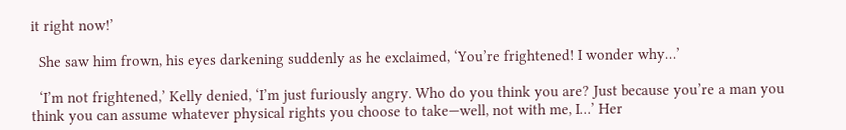it right now!’

  She saw him frown, his eyes darkening suddenly as he exclaimed, ‘You’re frightened! I wonder why…’

  ‘I’m not frightened,’ Kelly denied, ‘I’m just furiously angry. Who do you think you are? Just because you’re a man you think you can assume whatever physical rights you choose to take—well, not with me, I…’ Her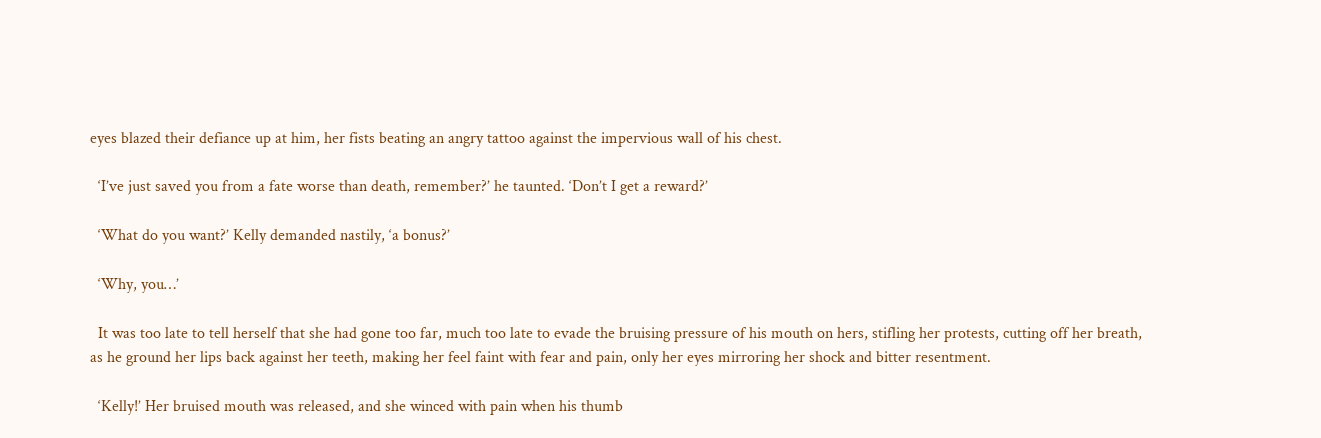eyes blazed their defiance up at him, her fists beating an angry tattoo against the impervious wall of his chest.

  ‘I’ve just saved you from a fate worse than death, remember?’ he taunted. ‘Don’t I get a reward?’

  ‘What do you want?’ Kelly demanded nastily, ‘a bonus?’

  ‘Why, you…’

  It was too late to tell herself that she had gone too far, much too late to evade the bruising pressure of his mouth on hers, stifling her protests, cutting off her breath, as he ground her lips back against her teeth, making her feel faint with fear and pain, only her eyes mirroring her shock and bitter resentment.

  ‘Kelly!’ Her bruised mouth was released, and she winced with pain when his thumb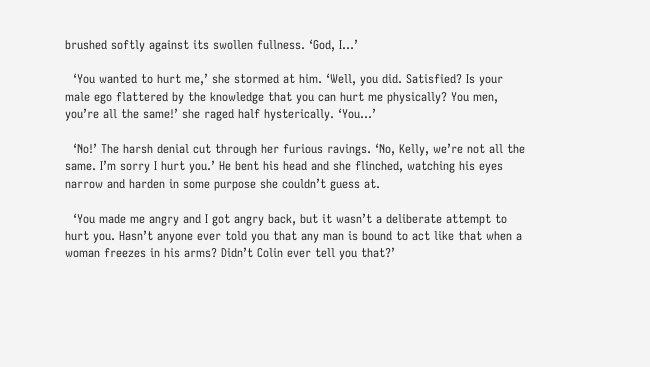brushed softly against its swollen fullness. ‘God, I…’

  ‘You wanted to hurt me,’ she stormed at him. ‘Well, you did. Satisfied? Is your male ego flattered by the knowledge that you can hurt me physically? You men, you’re all the same!’ she raged half hysterically. ‘You…’

  ‘No!’ The harsh denial cut through her furious ravings. ‘No, Kelly, we’re not all the same. I’m sorry I hurt you.’ He bent his head and she flinched, watching his eyes narrow and harden in some purpose she couldn’t guess at.

  ‘You made me angry and I got angry back, but it wasn’t a deliberate attempt to hurt you. Hasn’t anyone ever told you that any man is bound to act like that when a woman freezes in his arms? Didn’t Colin ever tell you that?’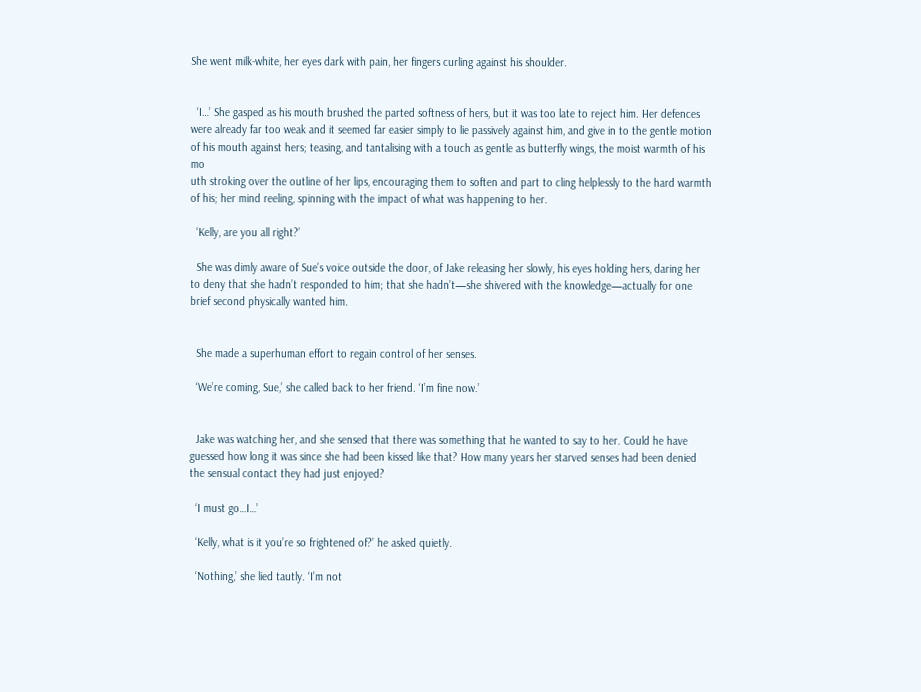She went milk-white, her eyes dark with pain, her fingers curling against his shoulder.


  ‘I…’ She gasped as his mouth brushed the parted softness of hers, but it was too late to reject him. Her defences were already far too weak and it seemed far easier simply to lie passively against him, and give in to the gentle motion of his mouth against hers; teasing, and tantalising with a touch as gentle as butterfly wings, the moist warmth of his mo
uth stroking over the outline of her lips, encouraging them to soften and part to cling helplessly to the hard warmth of his; her mind reeling, spinning with the impact of what was happening to her.

  ‘Kelly, are you all right?’

  She was dimly aware of Sue’s voice outside the door, of Jake releasing her slowly, his eyes holding hers, daring her to deny that she hadn’t responded to him; that she hadn’t—she shivered with the knowledge—actually for one brief second physically wanted him.


  She made a superhuman effort to regain control of her senses.

  ‘We’re coming, Sue,’ she called back to her friend. ‘I’m fine now.’


  Jake was watching her, and she sensed that there was something that he wanted to say to her. Could he have guessed how long it was since she had been kissed like that? How many years her starved senses had been denied the sensual contact they had just enjoyed?

  ‘I must go…I…’

  ‘Kelly, what is it you’re so frightened of?’ he asked quietly.

  ‘Nothing,’ she lied tautly. ‘I’m not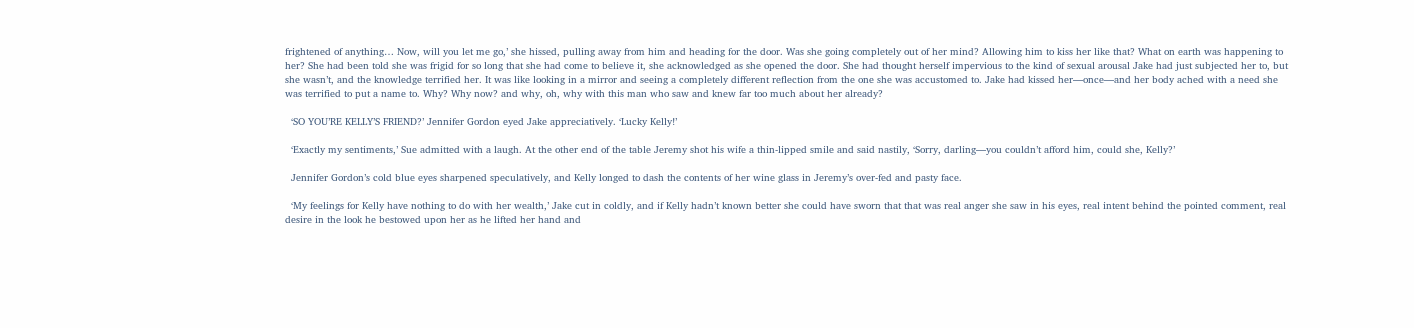frightened of anything… Now, will you let me go,’ she hissed, pulling away from him and heading for the door. Was she going completely out of her mind? Allowing him to kiss her like that? What on earth was happening to her? She had been told she was frigid for so long that she had come to believe it, she acknowledged as she opened the door. She had thought herself impervious to the kind of sexual arousal Jake had just subjected her to, but she wasn’t, and the knowledge terrified her. It was like looking in a mirror and seeing a completely different reflection from the one she was accustomed to. Jake had kissed her—once—and her body ached with a need she was terrified to put a name to. Why? Why now? and why, oh, why with this man who saw and knew far too much about her already?

  ‘SO YOU’RE KELLY’S FRIEND?’ Jennifer Gordon eyed Jake appreciatively. ‘Lucky Kelly!’

  ‘Exactly my sentiments,’ Sue admitted with a laugh. At the other end of the table Jeremy shot his wife a thin-lipped smile and said nastily, ‘Sorry, darling—you couldn’t afford him, could she, Kelly?’

  Jennifer Gordon’s cold blue eyes sharpened speculatively, and Kelly longed to dash the contents of her wine glass in Jeremy’s over-fed and pasty face.

  ‘My feelings for Kelly have nothing to do with her wealth,’ Jake cut in coldly, and if Kelly hadn’t known better she could have sworn that that was real anger she saw in his eyes, real intent behind the pointed comment, real desire in the look he bestowed upon her as he lifted her hand and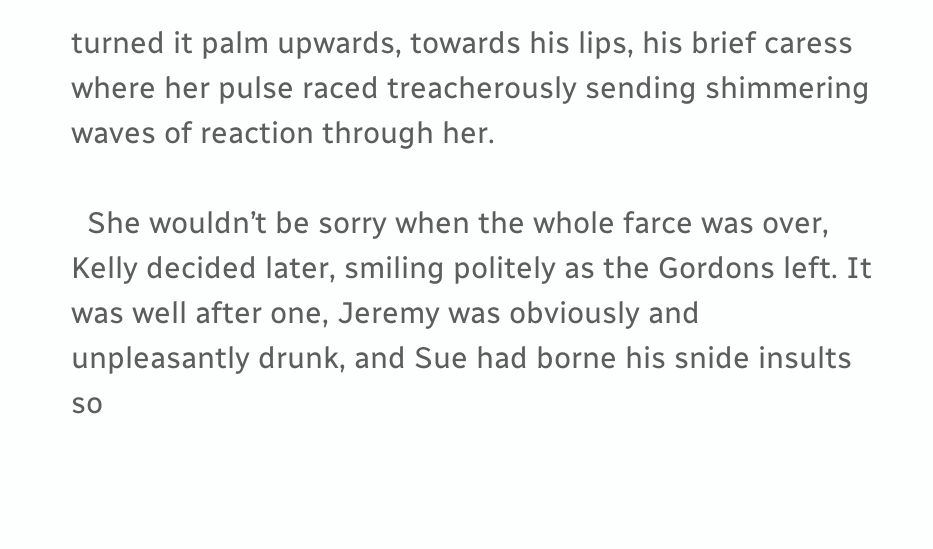turned it palm upwards, towards his lips, his brief caress where her pulse raced treacherously sending shimmering waves of reaction through her.

  She wouldn’t be sorry when the whole farce was over, Kelly decided later, smiling politely as the Gordons left. It was well after one, Jeremy was obviously and unpleasantly drunk, and Sue had borne his snide insults so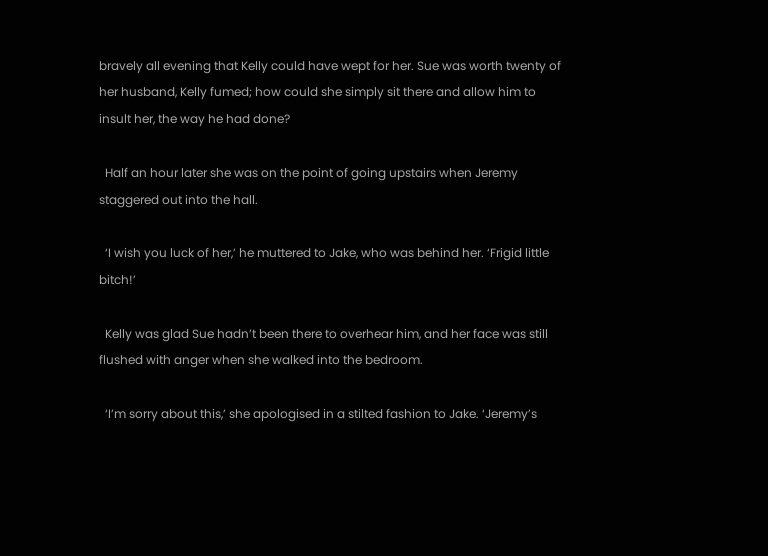bravely all evening that Kelly could have wept for her. Sue was worth twenty of her husband, Kelly fumed; how could she simply sit there and allow him to insult her, the way he had done?

  Half an hour later she was on the point of going upstairs when Jeremy staggered out into the hall.

  ‘I wish you luck of her,’ he muttered to Jake, who was behind her. ‘Frigid little bitch!’

  Kelly was glad Sue hadn’t been there to overhear him, and her face was still flushed with anger when she walked into the bedroom.

  ‘I’m sorry about this,’ she apologised in a stilted fashion to Jake. ‘Jeremy’s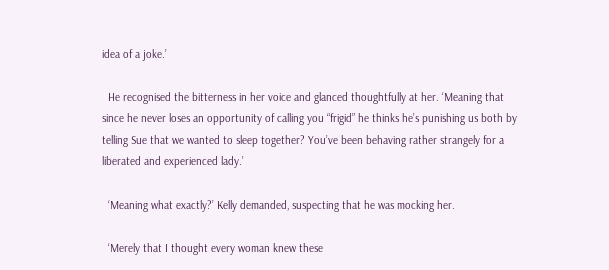idea of a joke.’

  He recognised the bitterness in her voice and glanced thoughtfully at her. ‘Meaning that since he never loses an opportunity of calling you “frigid” he thinks he’s punishing us both by telling Sue that we wanted to sleep together? You’ve been behaving rather strangely for a liberated and experienced lady.’

  ‘Meaning what exactly?’ Kelly demanded, suspecting that he was mocking her.

  ‘Merely that I thought every woman knew these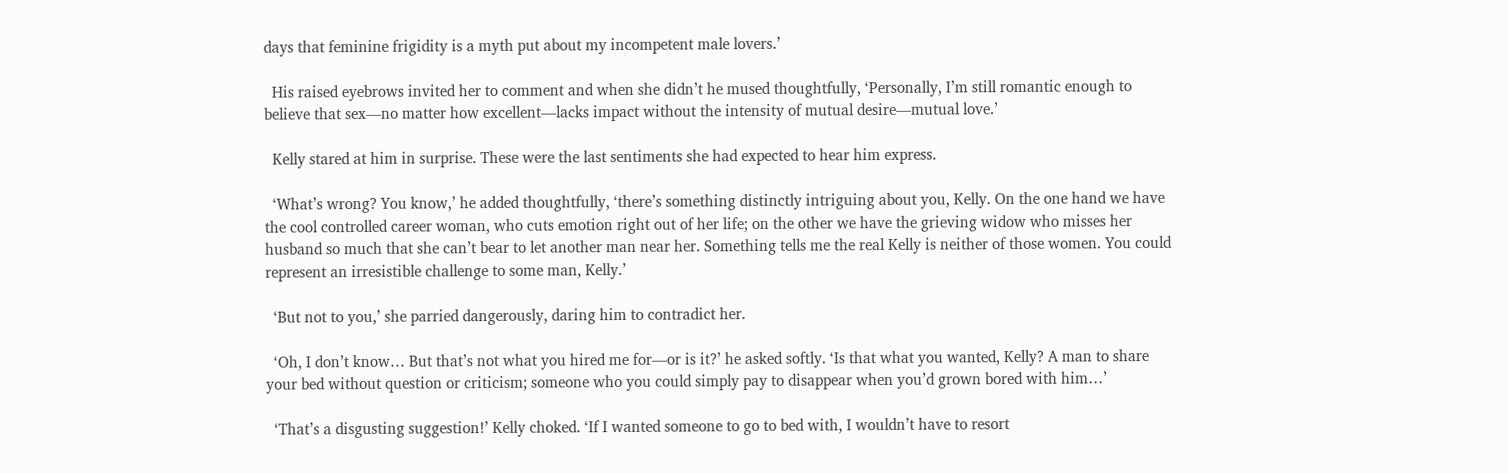days that feminine frigidity is a myth put about my incompetent male lovers.’

  His raised eyebrows invited her to comment and when she didn’t he mused thoughtfully, ‘Personally, I’m still romantic enough to believe that sex—no matter how excellent—lacks impact without the intensity of mutual desire—mutual love.’

  Kelly stared at him in surprise. These were the last sentiments she had expected to hear him express.

  ‘What’s wrong? You know,’ he added thoughtfully, ‘there’s something distinctly intriguing about you, Kelly. On the one hand we have the cool controlled career woman, who cuts emotion right out of her life; on the other we have the grieving widow who misses her husband so much that she can’t bear to let another man near her. Something tells me the real Kelly is neither of those women. You could represent an irresistible challenge to some man, Kelly.’

  ‘But not to you,’ she parried dangerously, daring him to contradict her.

  ‘Oh, I don’t know… But that’s not what you hired me for—or is it?’ he asked softly. ‘Is that what you wanted, Kelly? A man to share your bed without question or criticism; someone who you could simply pay to disappear when you’d grown bored with him…’

  ‘That’s a disgusting suggestion!’ Kelly choked. ‘If I wanted someone to go to bed with, I wouldn’t have to resort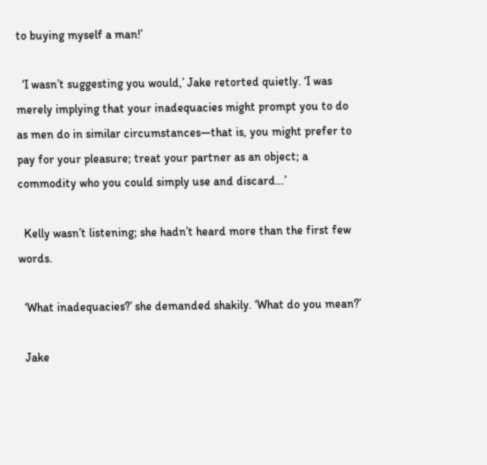to buying myself a man!’

  ‘I wasn’t suggesting you would,’ Jake retorted quietly. ‘I was merely implying that your inadequacies might prompt you to do as men do in similar circumstances—that is, you might prefer to pay for your pleasure; treat your partner as an object; a commodity who you could simply use and discard…’

  Kelly wasn’t listening; she hadn’t heard more than the first few words.

  ‘What inadequacies?’ she demanded shakily. ‘What do you mean?’

  Jake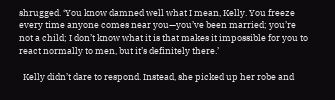shrugged. ‘You know damned well what I mean, Kelly. You freeze every time anyone comes near you—you’ve been married; you’re not a child; I don’t know what it is that makes it impossible for you to react normally to men, but it’s definitely there.’

  Kelly didn’t dare to respond. Instead, she picked up her robe and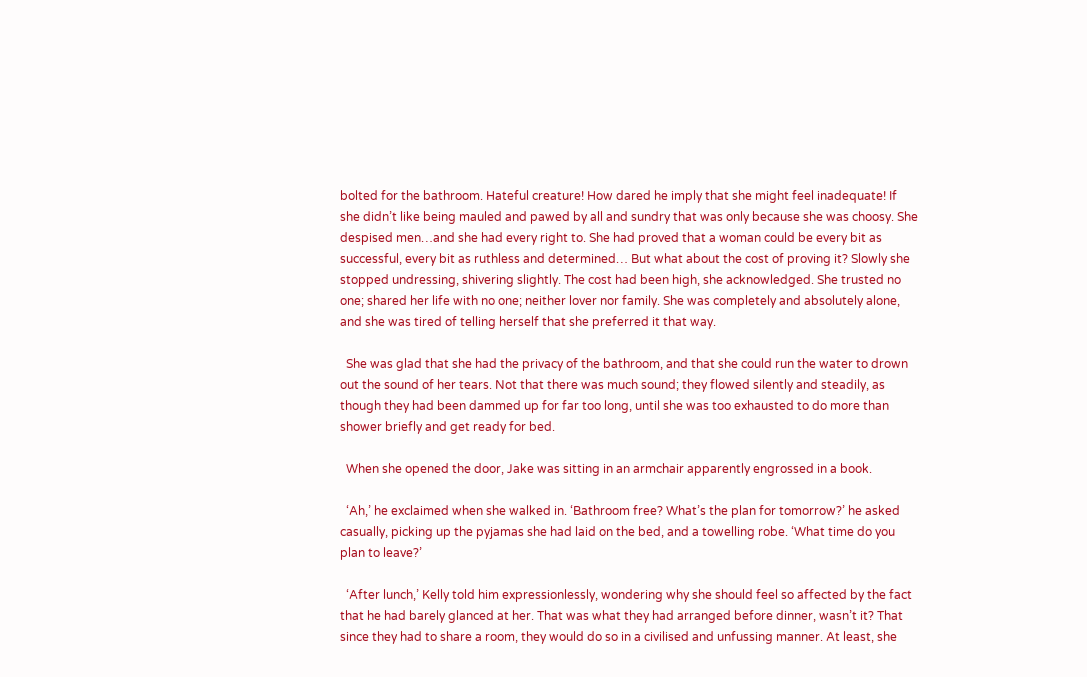bolted for the bathroom. Hateful creature! How dared he imply that she might feel inadequate! If she didn’t like being mauled and pawed by all and sundry that was only because she was choosy. She despised men…and she had every right to. She had proved that a woman could be every bit as successful, every bit as ruthless and determined… But what about the cost of proving it? Slowly she stopped undressing, shivering slightly. The cost had been high, she acknowledged. She trusted no one; shared her life with no one; neither lover nor family. She was completely and absolutely alone, and she was tired of telling herself that she preferred it that way.

  She was glad that she had the privacy of the bathroom, and that she could run the water to drown out the sound of her tears. Not that there was much sound; they flowed silently and steadily, as though they had been dammed up for far too long, until she was too exhausted to do more than shower briefly and get ready for bed.

  When she opened the door, Jake was sitting in an armchair apparently engrossed in a book.

  ‘Ah,’ he exclaimed when she walked in. ‘Bathroom free? What’s the plan for tomorrow?’ he asked casually, picking up the pyjamas she had laid on the bed, and a towelling robe. ‘What time do you plan to leave?’

  ‘After lunch,’ Kelly told him expressionlessly, wondering why she should feel so affected by the fact that he had barely glanced at her. That was what they had arranged before dinner, wasn’t it? That since they had to share a room, they would do so in a civilised and unfussing manner. At least, she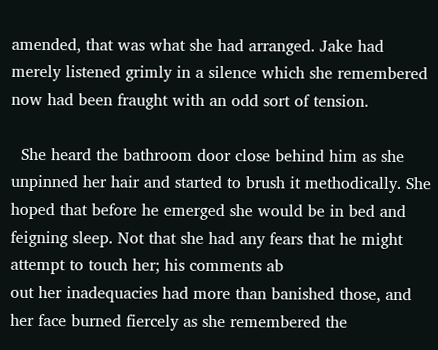amended, that was what she had arranged. Jake had merely listened grimly in a silence which she remembered now had been fraught with an odd sort of tension.

  She heard the bathroom door close behind him as she unpinned her hair and started to brush it methodically. She hoped that before he emerged she would be in bed and feigning sleep. Not that she had any fears that he might attempt to touch her; his comments ab
out her inadequacies had more than banished those, and her face burned fiercely as she remembered the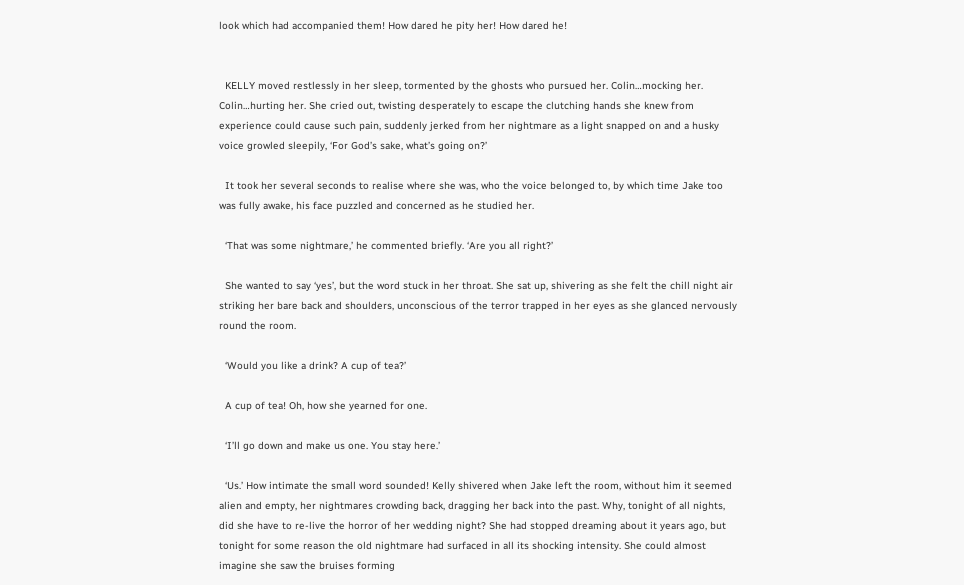look which had accompanied them! How dared he pity her! How dared he!


  KELLY moved restlessly in her sleep, tormented by the ghosts who pursued her. Colin…mocking her. Colin…hurting her. She cried out, twisting desperately to escape the clutching hands she knew from experience could cause such pain, suddenly jerked from her nightmare as a light snapped on and a husky voice growled sleepily, ‘For God’s sake, what’s going on?’

  It took her several seconds to realise where she was, who the voice belonged to, by which time Jake too was fully awake, his face puzzled and concerned as he studied her.

  ‘That was some nightmare,’ he commented briefly. ‘Are you all right?’

  She wanted to say ‘yes’, but the word stuck in her throat. She sat up, shivering as she felt the chill night air striking her bare back and shoulders, unconscious of the terror trapped in her eyes as she glanced nervously round the room.

  ‘Would you like a drink? A cup of tea?’

  A cup of tea! Oh, how she yearned for one.

  ‘I’ll go down and make us one. You stay here.’

  ‘Us.’ How intimate the small word sounded! Kelly shivered when Jake left the room, without him it seemed alien and empty, her nightmares crowding back, dragging her back into the past. Why, tonight of all nights, did she have to re-live the horror of her wedding night? She had stopped dreaming about it years ago, but tonight for some reason the old nightmare had surfaced in all its shocking intensity. She could almost imagine she saw the bruises forming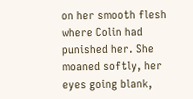on her smooth flesh where Colin had punished her. She moaned softly, her eyes going blank,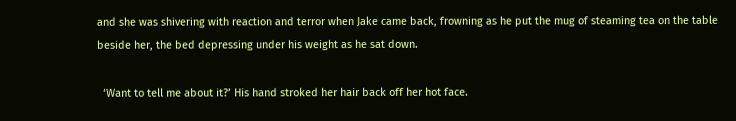and she was shivering with reaction and terror when Jake came back, frowning as he put the mug of steaming tea on the table beside her, the bed depressing under his weight as he sat down.

  ‘Want to tell me about it?’ His hand stroked her hair back off her hot face.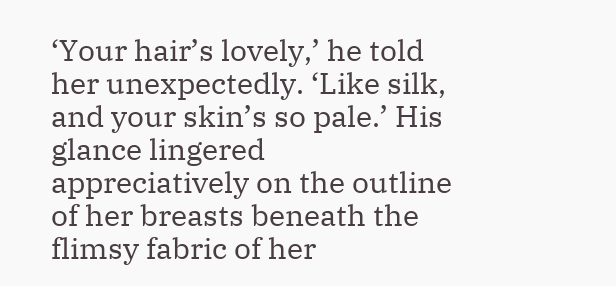‘Your hair’s lovely,’ he told her unexpectedly. ‘Like silk, and your skin’s so pale.’ His glance lingered appreciatively on the outline of her breasts beneath the flimsy fabric of her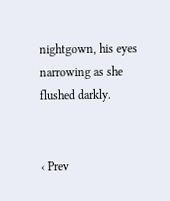nightgown, his eyes narrowing as she flushed darkly.


‹ Prev